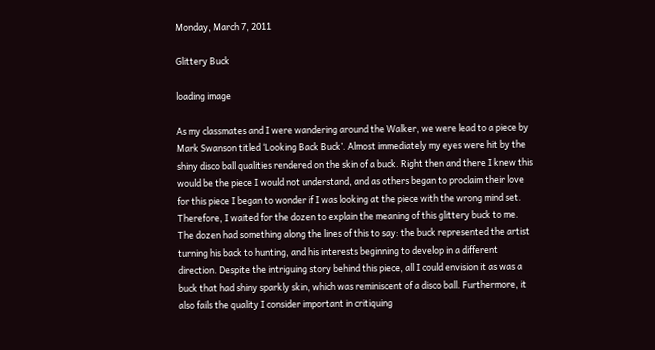Monday, March 7, 2011

Glittery Buck

loading image

As my classmates and I were wandering around the Walker, we were lead to a piece by Mark Swanson titled ‘Looking Back Buck’. Almost immediately my eyes were hit by the shiny disco ball qualities rendered on the skin of a buck. Right then and there I knew this would be the piece I would not understand, and as others began to proclaim their love for this piece I began to wonder if I was looking at the piece with the wrong mind set. Therefore, I waited for the dozen to explain the meaning of this glittery buck to me. The dozen had something along the lines of this to say: the buck represented the artist turning his back to hunting, and his interests beginning to develop in a different direction. Despite the intriguing story behind this piece, all I could envision it as was a buck that had shiny sparkly skin, which was reminiscent of a disco ball. Furthermore, it also fails the quality I consider important in critiquing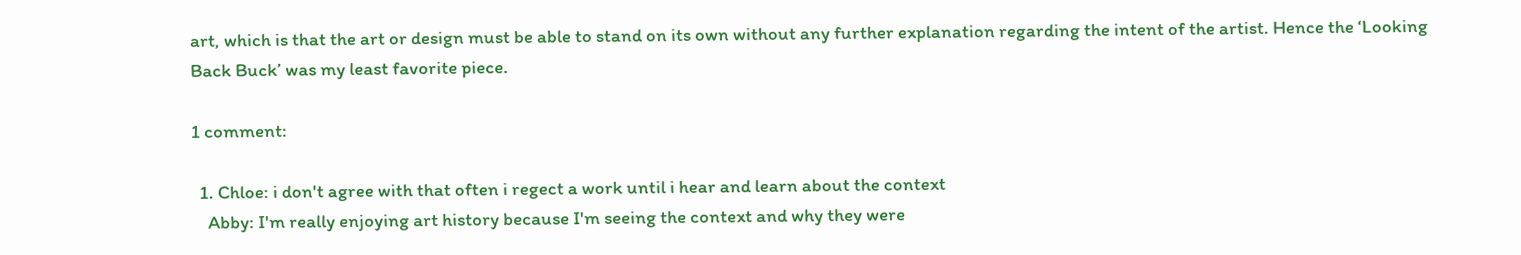art, which is that the art or design must be able to stand on its own without any further explanation regarding the intent of the artist. Hence the ‘Looking Back Buck’ was my least favorite piece.

1 comment:

  1. Chloe: i don't agree with that often i regect a work until i hear and learn about the context
    Abby: I'm really enjoying art history because I'm seeing the context and why they were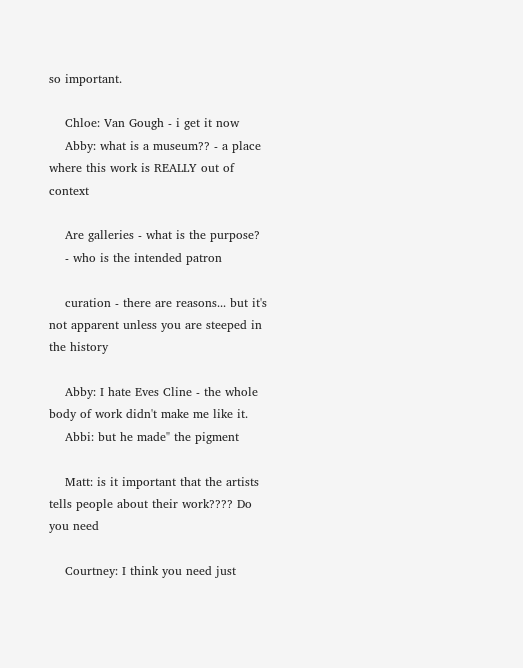so important.

    Chloe: Van Gough - i get it now
    Abby: what is a museum?? - a place where this work is REALLY out of context

    Are galleries - what is the purpose?
    - who is the intended patron

    curation - there are reasons... but it's not apparent unless you are steeped in the history

    Abby: I hate Eves Cline - the whole body of work didn't make me like it.
    Abbi: but he made" the pigment

    Matt: is it important that the artists tells people about their work???? Do you need

    Courtney: I think you need just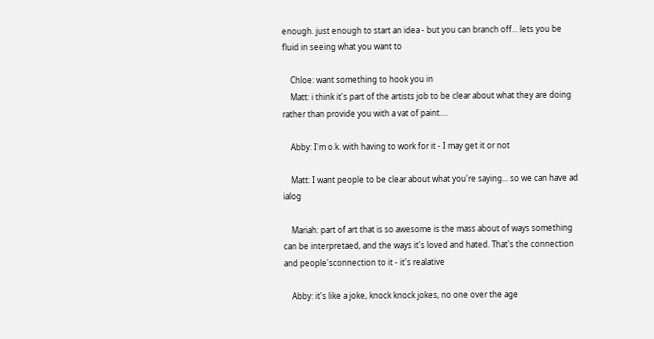enough. just enough to start an idea - but you can branch off... lets you be fluid in seeing what you want to

    Chloe: want something to hook you in
    Matt: i think it's part of the artists job to be clear about what they are doing rather than provide you with a vat of paint....

    Abby: I'm o.k. with having to work for it - I may get it or not

    Matt: I want people to be clear about what you're saying... so we can have ad ialog

    Mariah: part of art that is so awesome is the mass about of ways something can be interpretaed, and the ways it's loved and hated. That's the connection and people'sconnection to it - it's realative

    Abby: it's like a joke, knock knock jokes, no one over the age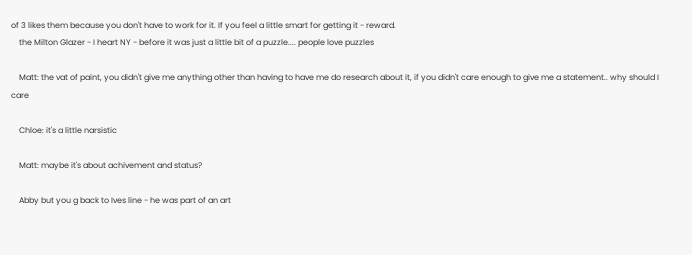of 3 likes them because you don't have to work for it. If you feel a little smart for getting it - reward.
    the Milton Glazer - I heart NY - before it was just a little bit of a puzzle.... people love puzzles

    Matt: the vat of paint, you didn't give me anything other than having to have me do research about it, if you didn't care enough to give me a statement.. why should I care

    Chloe: it's a little narsistic

    Matt: maybe it's about achivement and status?

    Abby but you g back to Ives line - he was part of an art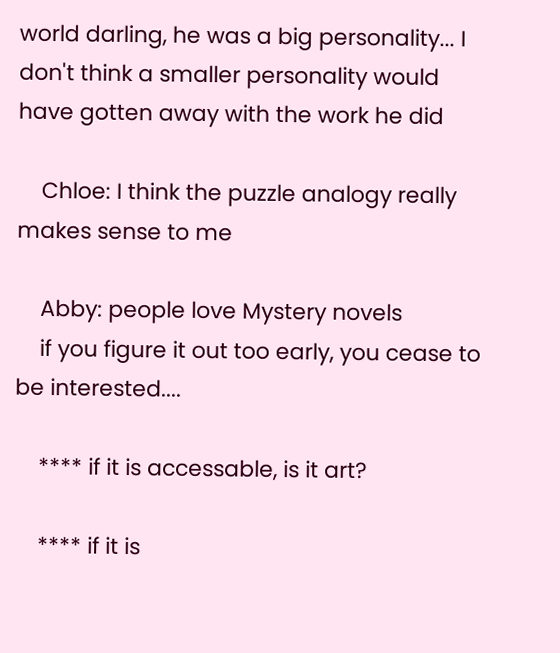world darling, he was a big personality... I don't think a smaller personality would have gotten away with the work he did

    Chloe: I think the puzzle analogy really makes sense to me

    Abby: people love Mystery novels
    if you figure it out too early, you cease to be interested....

    **** if it is accessable, is it art?

    **** if it is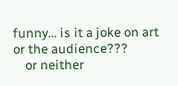funny... is it a joke on art or the audience???
    or neither